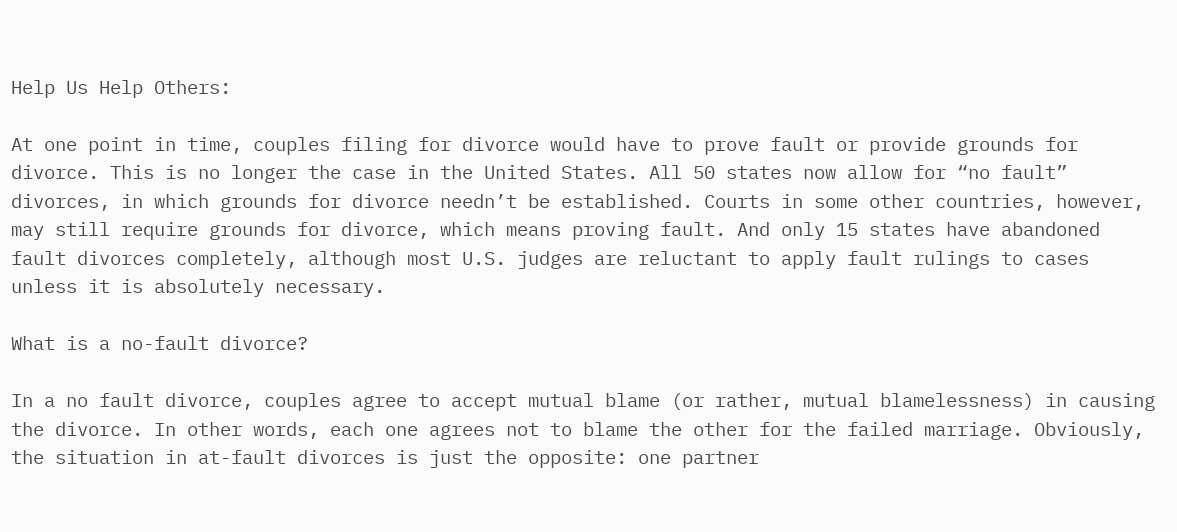Help Us Help Others:

At one point in time, couples filing for divorce would have to prove fault or provide grounds for divorce. This is no longer the case in the United States. All 50 states now allow for “no fault” divorces, in which grounds for divorce needn’t be established. Courts in some other countries, however, may still require grounds for divorce, which means proving fault. And only 15 states have abandoned fault divorces completely, although most U.S. judges are reluctant to apply fault rulings to cases unless it is absolutely necessary.

What is a no-fault divorce?

In a no fault divorce, couples agree to accept mutual blame (or rather, mutual blamelessness) in causing the divorce. In other words, each one agrees not to blame the other for the failed marriage. Obviously, the situation in at-fault divorces is just the opposite: one partner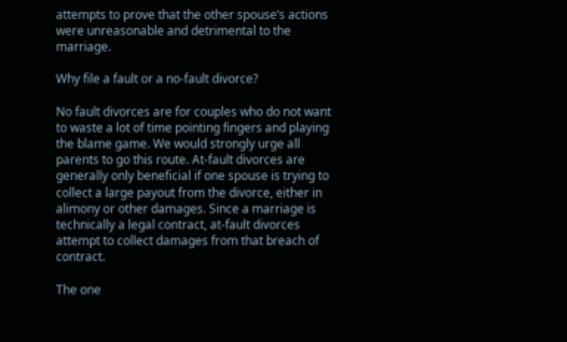attempts to prove that the other spouse’s actions were unreasonable and detrimental to the marriage.

Why file a fault or a no-fault divorce?

No fault divorces are for couples who do not want to waste a lot of time pointing fingers and playing the blame game. We would strongly urge all parents to go this route. At-fault divorces are generally only beneficial if one spouse is trying to collect a large payout from the divorce, either in alimony or other damages. Since a marriage is technically a legal contract, at-fault divorces attempt to collect damages from that breach of contract.

The one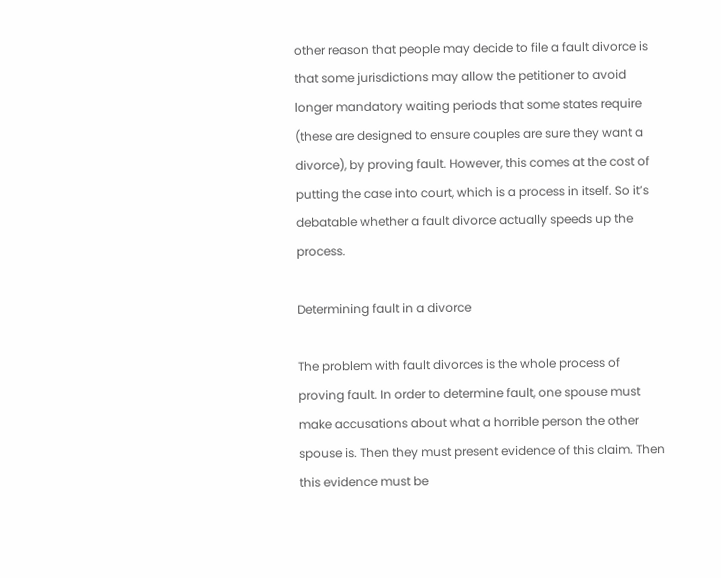other reason that people may decide to file a fault divorce is that some jurisdictions may allow the petitioner to avoid longer mandatory waiting periods that some states require (these are designed to ensure couples are sure they want a divorce), by proving fault. However, this comes at the cost of putting the case into court, which is a process in itself. So it’s debatable whether a fault divorce actually speeds up the process.

Determining fault in a divorce

The problem with fault divorces is the whole process of proving fault. In order to determine fault, one spouse must make accusations about what a horrible person the other spouse is. Then they must present evidence of this claim. Then this evidence must be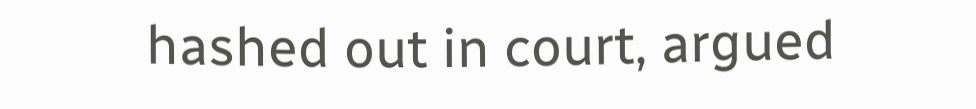hashed out in court, argued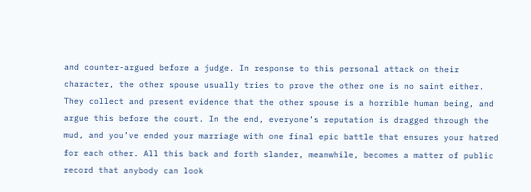and counter-argued before a judge. In response to this personal attack on their character, the other spouse usually tries to prove the other one is no saint either. They collect and present evidence that the other spouse is a horrible human being, and argue this before the court. In the end, everyone’s reputation is dragged through the mud, and you’ve ended your marriage with one final epic battle that ensures your hatred for each other. All this back and forth slander, meanwhile, becomes a matter of public record that anybody can look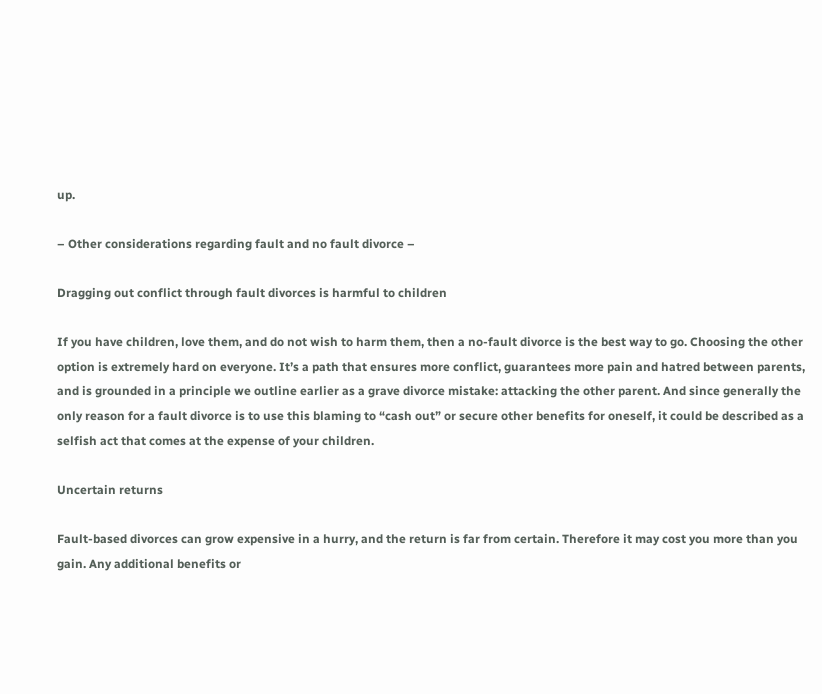up.

– Other considerations regarding fault and no fault divorce –

Dragging out conflict through fault divorces is harmful to children

If you have children, love them, and do not wish to harm them, then a no-fault divorce is the best way to go. Choosing the other option is extremely hard on everyone. It’s a path that ensures more conflict, guarantees more pain and hatred between parents, and is grounded in a principle we outline earlier as a grave divorce mistake: attacking the other parent. And since generally the only reason for a fault divorce is to use this blaming to “cash out” or secure other benefits for oneself, it could be described as a selfish act that comes at the expense of your children.

Uncertain returns

Fault-based divorces can grow expensive in a hurry, and the return is far from certain. Therefore it may cost you more than you gain. Any additional benefits or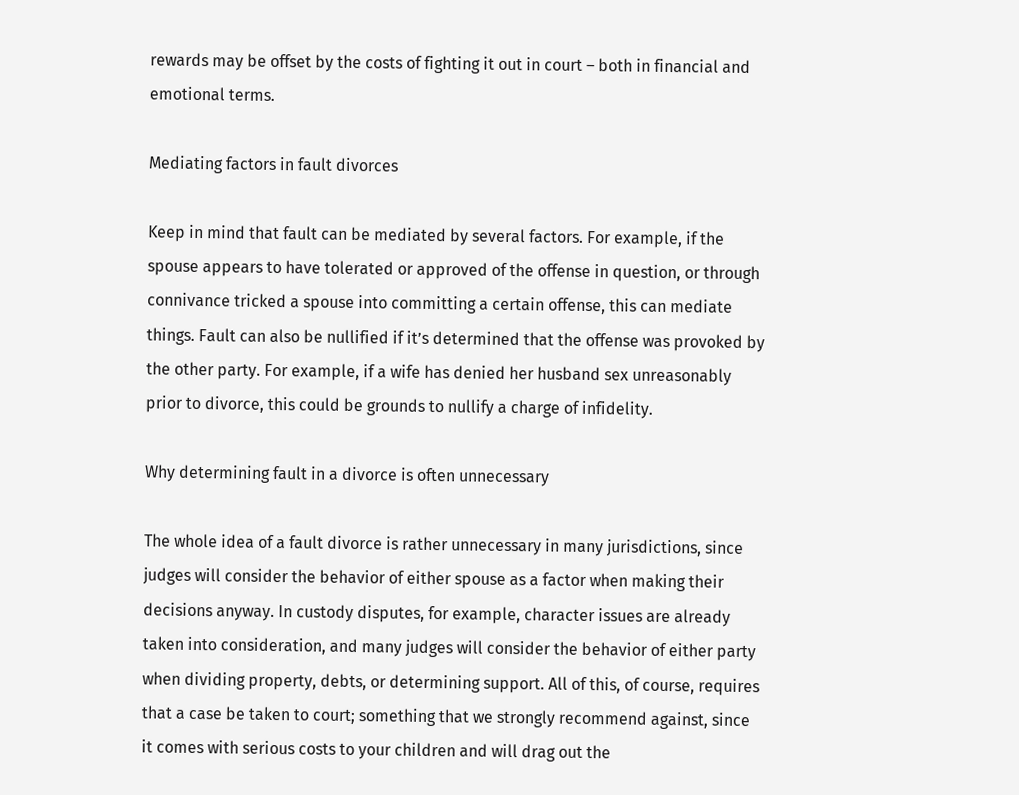rewards may be offset by the costs of fighting it out in court – both in financial and emotional terms.

Mediating factors in fault divorces

Keep in mind that fault can be mediated by several factors. For example, if the spouse appears to have tolerated or approved of the offense in question, or through connivance tricked a spouse into committing a certain offense, this can mediate things. Fault can also be nullified if it’s determined that the offense was provoked by the other party. For example, if a wife has denied her husband sex unreasonably prior to divorce, this could be grounds to nullify a charge of infidelity.

Why determining fault in a divorce is often unnecessary

The whole idea of a fault divorce is rather unnecessary in many jurisdictions, since judges will consider the behavior of either spouse as a factor when making their decisions anyway. In custody disputes, for example, character issues are already taken into consideration, and many judges will consider the behavior of either party when dividing property, debts, or determining support. All of this, of course, requires that a case be taken to court; something that we strongly recommend against, since it comes with serious costs to your children and will drag out the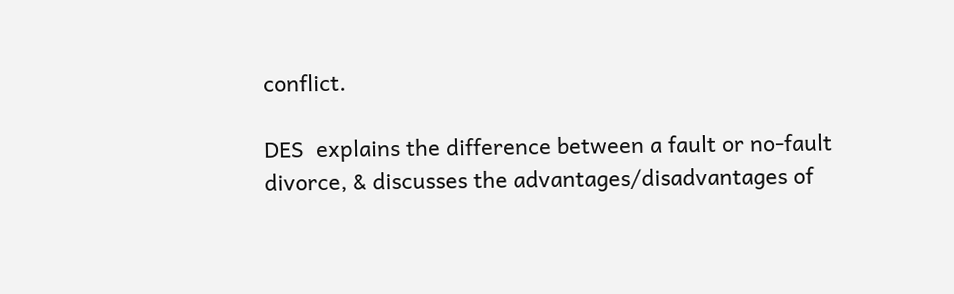conflict.

DES  explains the difference between a fault or no-fault divorce, & discusses the advantages/disadvantages of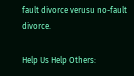fault divorce verusu no-fault divorce.

Help Us Help Others: